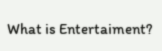What is Entertaiment?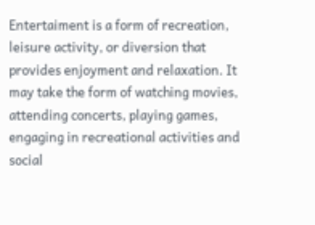Entertaiment is a form of recreation, leisure activity, or diversion that provides enjoyment and relaxation. It may take the form of watching movies, attending concerts, playing games, engaging in recreational activities and social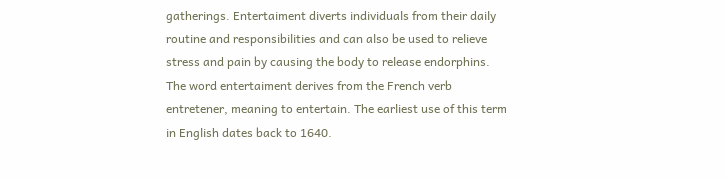gatherings. Entertaiment diverts individuals from their daily routine and responsibilities and can also be used to relieve stress and pain by causing the body to release endorphins. The word entertaiment derives from the French verb entretener, meaning to entertain. The earliest use of this term in English dates back to 1640.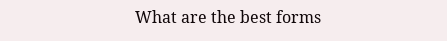What are the best forms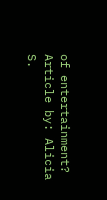of entertainment? Article by: Alicia S.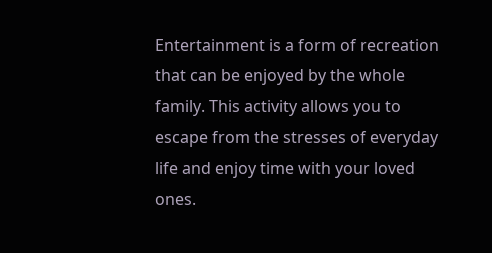Entertainment is a form of recreation that can be enjoyed by the whole family. This activity allows you to escape from the stresses of everyday life and enjoy time with your loved ones.